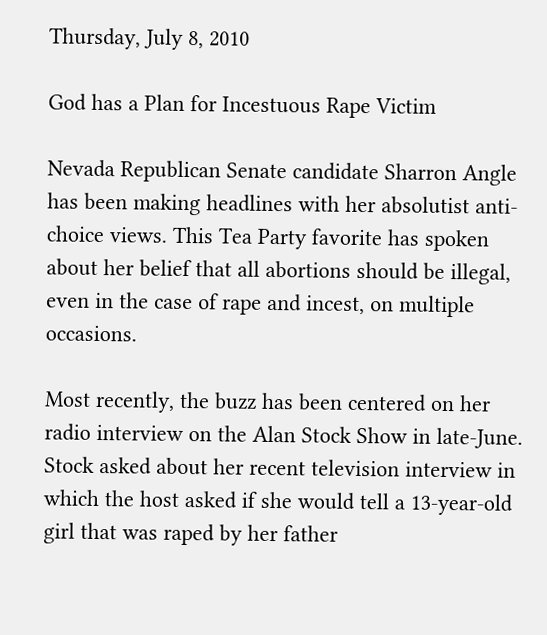Thursday, July 8, 2010

God has a Plan for Incestuous Rape Victim

Nevada Republican Senate candidate Sharron Angle has been making headlines with her absolutist anti-choice views. This Tea Party favorite has spoken about her belief that all abortions should be illegal, even in the case of rape and incest, on multiple occasions.

Most recently, the buzz has been centered on her radio interview on the Alan Stock Show in late-June. Stock asked about her recent television interview in which the host asked if she would tell a 13-year-old girl that was raped by her father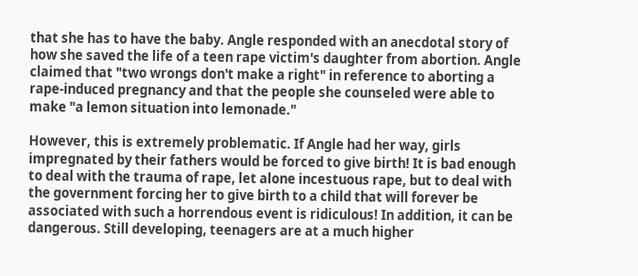that she has to have the baby. Angle responded with an anecdotal story of how she saved the life of a teen rape victim's daughter from abortion. Angle claimed that "two wrongs don't make a right" in reference to aborting a rape-induced pregnancy and that the people she counseled were able to make "a lemon situation into lemonade."

However, this is extremely problematic. If Angle had her way, girls impregnated by their fathers would be forced to give birth! It is bad enough to deal with the trauma of rape, let alone incestuous rape, but to deal with the government forcing her to give birth to a child that will forever be associated with such a horrendous event is ridiculous! In addition, it can be dangerous. Still developing, teenagers are at a much higher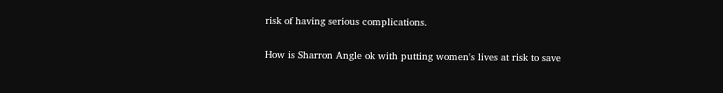risk of having serious complications.

How is Sharron Angle ok with putting women's lives at risk to save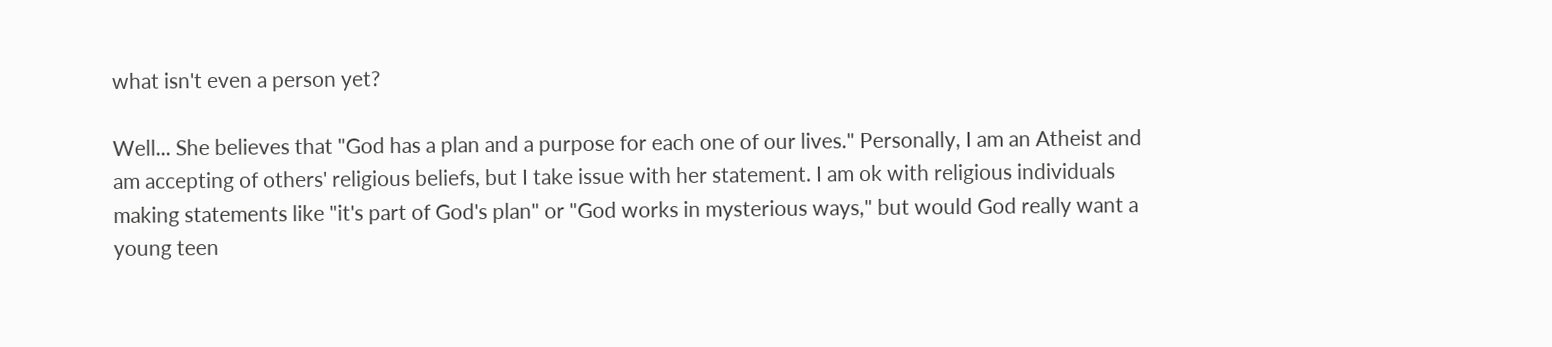what isn't even a person yet?

Well... She believes that "God has a plan and a purpose for each one of our lives." Personally, I am an Atheist and am accepting of others' religious beliefs, but I take issue with her statement. I am ok with religious individuals making statements like "it's part of God's plan" or "God works in mysterious ways," but would God really want a young teen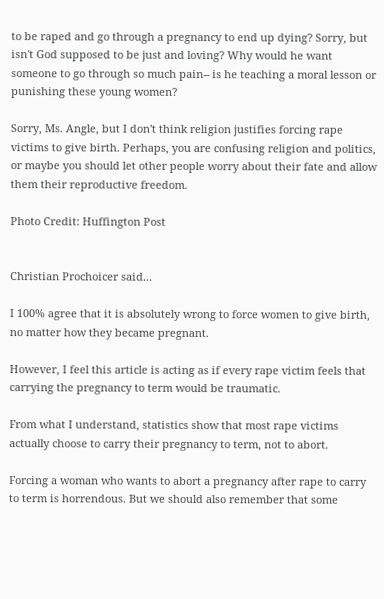to be raped and go through a pregnancy to end up dying? Sorry, but isn't God supposed to be just and loving? Why would he want someone to go through so much pain-- is he teaching a moral lesson or punishing these young women?

Sorry, Ms. Angle, but I don't think religion justifies forcing rape victims to give birth. Perhaps, you are confusing religion and politics, or maybe you should let other people worry about their fate and allow them their reproductive freedom.

Photo Credit: Huffington Post


Christian Prochoicer said...

I 100% agree that it is absolutely wrong to force women to give birth, no matter how they became pregnant.

However, I feel this article is acting as if every rape victim feels that carrying the pregnancy to term would be traumatic.

From what I understand, statistics show that most rape victims actually choose to carry their pregnancy to term, not to abort.

Forcing a woman who wants to abort a pregnancy after rape to carry to term is horrendous. But we should also remember that some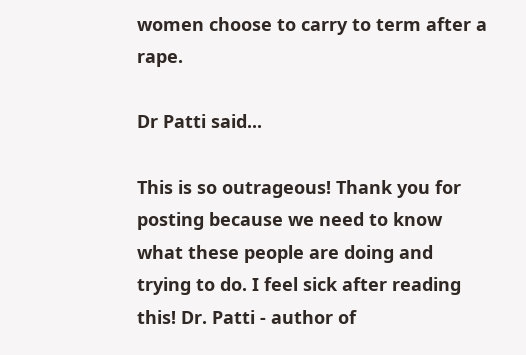women choose to carry to term after a rape.

Dr Patti said...

This is so outrageous! Thank you for posting because we need to know what these people are doing and trying to do. I feel sick after reading this! Dr. Patti - author of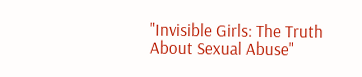"Invisible Girls: The Truth About Sexual Abuse"